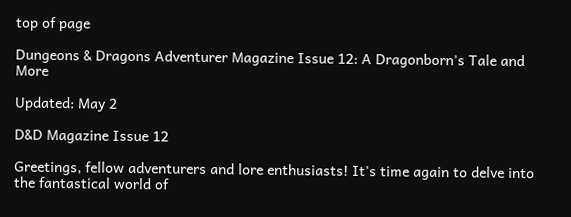top of page

Dungeons & Dragons Adventurer Magazine Issue 12: A Dragonborn's Tale and More

Updated: May 2

D&D Magazine Issue 12

Greetings, fellow adventurers and lore enthusiasts! It's time again to delve into the fantastical world of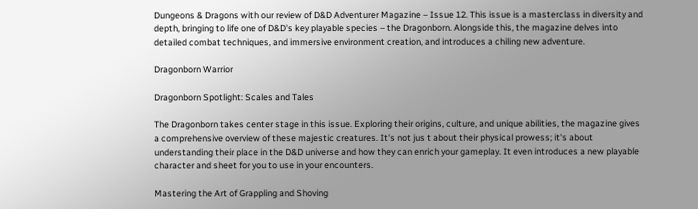Dungeons & Dragons with our review of D&D Adventurer Magazine – Issue 12. This issue is a masterclass in diversity and depth, bringing to life one of D&D's key playable species – the Dragonborn. Alongside this, the magazine delves into detailed combat techniques, and immersive environment creation, and introduces a chiling new adventure.

Dragonborn Warrior

Dragonborn Spotlight: Scales and Tales

The Dragonborn takes center stage in this issue. Exploring their origins, culture, and unique abilities, the magazine gives a comprehensive overview of these majestic creatures. It's not jus t about their physical prowess; it's about understanding their place in the D&D universe and how they can enrich your gameplay. It even introduces a new playable character and sheet for you to use in your encounters.

Mastering the Art of Grappling and Shoving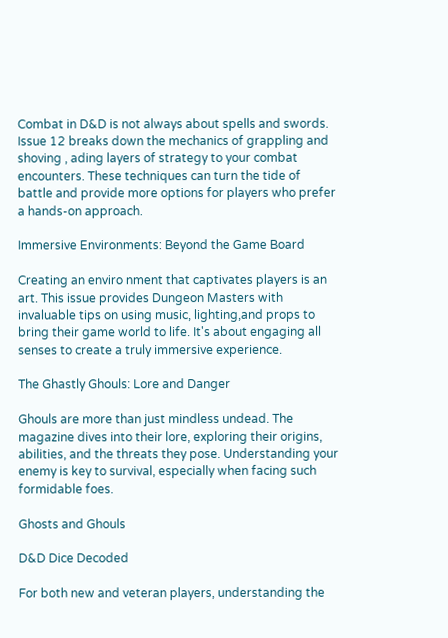Combat in D&D is not always about spells and swords. Issue 12 breaks down the mechanics of grappling and shoving , ading layers of strategy to your combat encounters. These techniques can turn the tide of battle and provide more options for players who prefer a hands-on approach.

Immersive Environments: Beyond the Game Board

Creating an enviro nment that captivates players is an art. This issue provides Dungeon Masters with invaluable tips on using music, lighting,and props to bring their game world to life. It's about engaging all senses to create a truly immersive experience.

The Ghastly Ghouls: Lore and Danger

Ghouls are more than just mindless undead. The magazine dives into their lore, exploring their origins, abilities, and the threats they pose. Understanding your enemy is key to survival, especially when facing such formidable foes.

Ghosts and Ghouls

D&D Dice Decoded

For both new and veteran players, understanding the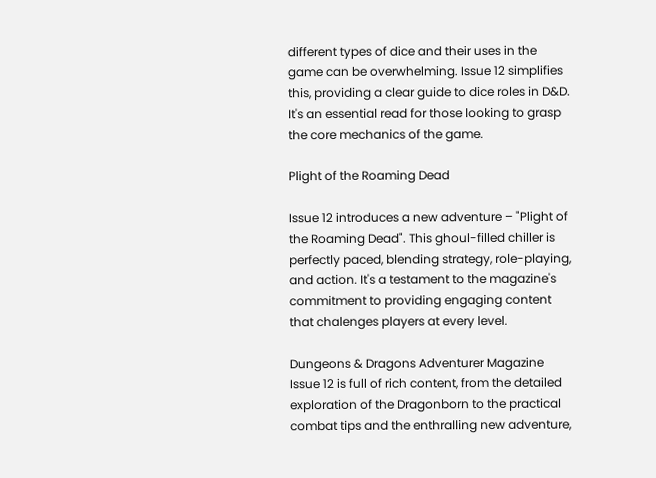different types of dice and their uses in the game can be overwhelming. Issue 12 simplifies this, providing a clear guide to dice roles in D&D. It's an essential read for those looking to grasp the core mechanics of the game.

Plight of the Roaming Dead

Issue 12 introduces a new adventure – "Plight of the Roaming Dead". This ghoul-filled chiller is perfectly paced, blending strategy, role-playing, and action. It's a testament to the magazine's commitment to providing engaging content that chalenges players at every level.

Dungeons & Dragons Adventurer Magazine Issue 12 is full of rich content, from the detailed exploration of the Dragonborn to the practical combat tips and the enthralling new adventure,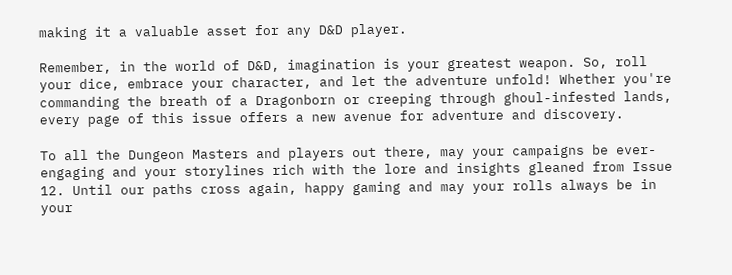making it a valuable asset for any D&D player.

Remember, in the world of D&D, imagination is your greatest weapon. So, roll your dice, embrace your character, and let the adventure unfold! Whether you're commanding the breath of a Dragonborn or creeping through ghoul-infested lands, every page of this issue offers a new avenue for adventure and discovery.

To all the Dungeon Masters and players out there, may your campaigns be ever-engaging and your storylines rich with the lore and insights gleaned from Issue 12. Until our paths cross again, happy gaming and may your rolls always be in your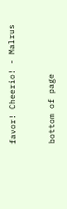favor! Cheerio! - Malrus


bottom of page